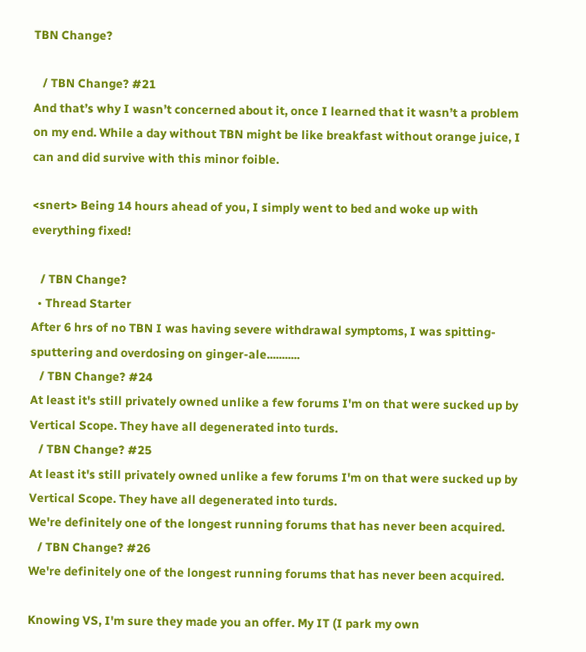TBN Change?

   / TBN Change? #21
And that’s why I wasn’t concerned about it, once I learned that it wasn’t a problem on my end. While a day without TBN might be like breakfast without orange juice, I can and did survive with this minor foible.

<snert> Being 14 hours ahead of you, I simply went to bed and woke up with everything fixed!

   / TBN Change?
  • Thread Starter
After 6 hrs of no TBN I was having severe withdrawal symptoms, I was spitting-sputtering and overdosing on ginger-ale...........
   / TBN Change? #24
At least it's still privately owned unlike a few forums I'm on that were sucked up by Vertical Scope. They have all degenerated into turds.
   / TBN Change? #25
At least it's still privately owned unlike a few forums I'm on that were sucked up by Vertical Scope. They have all degenerated into turds.
We're definitely one of the longest running forums that has never been acquired.
   / TBN Change? #26
We're definitely one of the longest running forums that has never been acquired.

Knowing VS, I'm sure they made you an offer. My IT (I park my own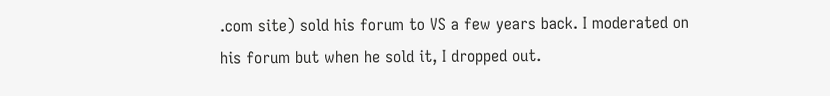.com site) sold his forum to VS a few years back. I moderated on his forum but when he sold it, I dropped out.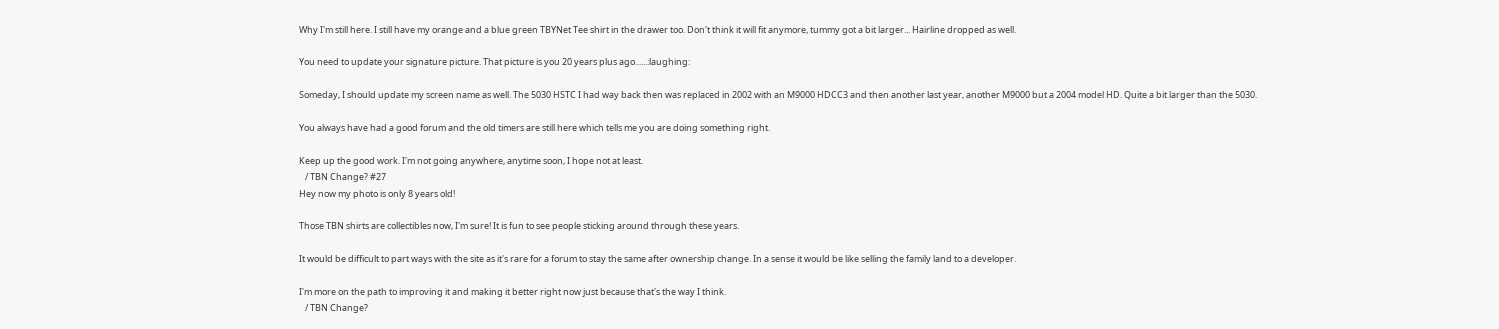Why I'm still here. I still have my orange and a blue green TBYNet Tee shirt in the drawer too. Don't think it will fit anymore, tummy got a bit larger... Hairline dropped as well.

You need to update your signature picture. That picture is you 20 years plus ago......:laughing:

Someday, I should update my screen name as well. The 5030 HSTC I had way back then was replaced in 2002 with an M9000 HDCC3 and then another last year, another M9000 but a 2004 model HD. Quite a bit larger than the 5030.

You always have had a good forum and the old timers are still here which tells me you are doing something right.

Keep up the good work. I'm not going anywhere, anytime soon, I hope not at least.
   / TBN Change? #27
Hey now my photo is only 8 years old!

Those TBN shirts are collectibles now, I'm sure! It is fun to see people sticking around through these years.

It would be difficult to part ways with the site as it's rare for a forum to stay the same after ownership change. In a sense it would be like selling the family land to a developer.

I'm more on the path to improving it and making it better right now just because that's the way I think.
   / TBN Change?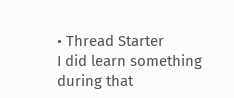• Thread Starter
I did learn something during that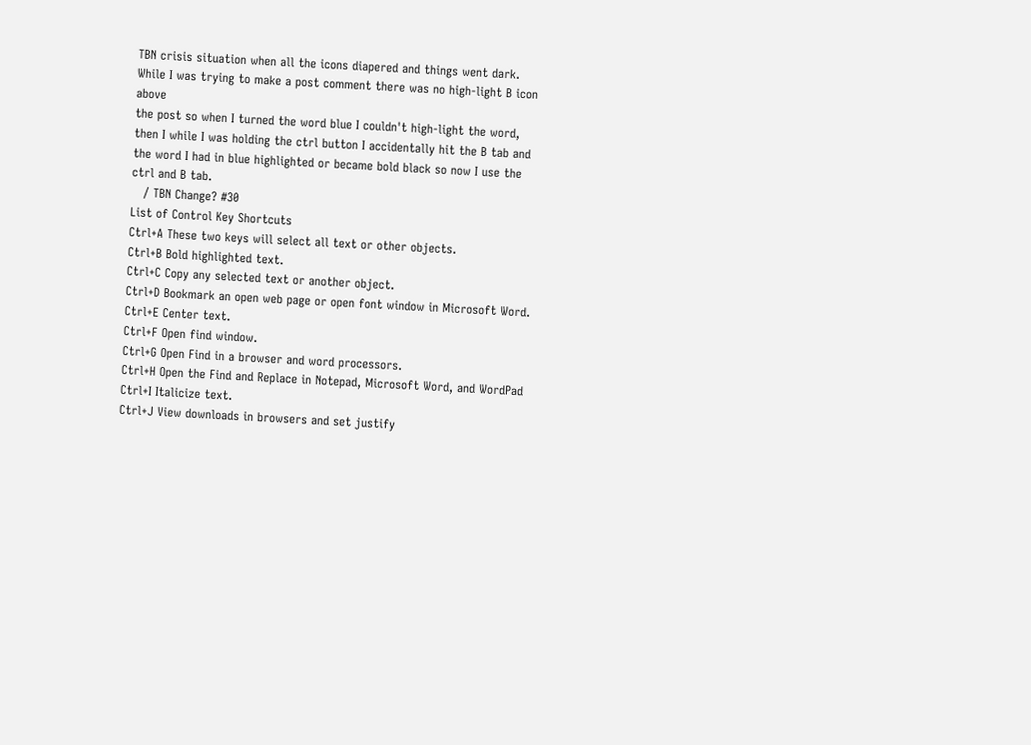TBN crisis situation when all the icons diapered and things went dark. While I was trying to make a post comment there was no high-light B icon above
the post so when I turned the word blue I couldn't high-light the word, then I while I was holding the ctrl button I accidentally hit the B tab and the word I had in blue highlighted or became bold black so now I use the ctrl and B tab.
   / TBN Change? #30
List of Control Key Shortcuts
Ctrl+A These two keys will select all text or other objects.
Ctrl+B Bold highlighted text.
Ctrl+C Copy any selected text or another object.
Ctrl+D Bookmark an open web page or open font window in Microsoft Word.
Ctrl+E Center text.
Ctrl+F Open find window.
Ctrl+G Open Find in a browser and word processors.
Ctrl+H Open the Find and Replace in Notepad, Microsoft Word, and WordPad
Ctrl+I Italicize text.
Ctrl+J View downloads in browsers and set justify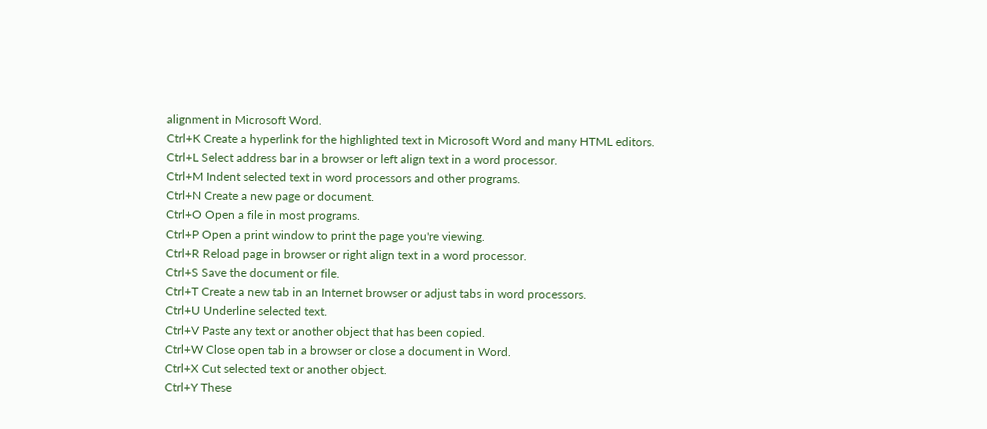alignment in Microsoft Word.
Ctrl+K Create a hyperlink for the highlighted text in Microsoft Word and many HTML editors.
Ctrl+L Select address bar in a browser or left align text in a word processor.
Ctrl+M Indent selected text in word processors and other programs.
Ctrl+N Create a new page or document.
Ctrl+O Open a file in most programs.
Ctrl+P Open a print window to print the page you're viewing.
Ctrl+R Reload page in browser or right align text in a word processor.
Ctrl+S Save the document or file.
Ctrl+T Create a new tab in an Internet browser or adjust tabs in word processors.
Ctrl+U Underline selected text.
Ctrl+V Paste any text or another object that has been copied.
Ctrl+W Close open tab in a browser or close a document in Word.
Ctrl+X Cut selected text or another object.
Ctrl+Y These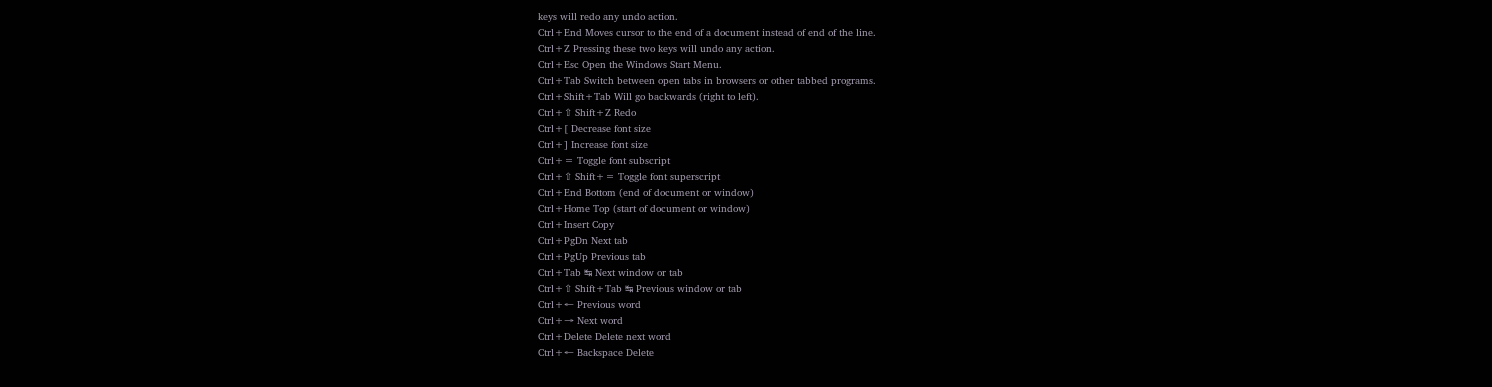keys will redo any undo action.
Ctrl+End Moves cursor to the end of a document instead of end of the line.
Ctrl+Z Pressing these two keys will undo any action.
Ctrl+Esc Open the Windows Start Menu.
Ctrl+Tab Switch between open tabs in browsers or other tabbed programs.
Ctrl+Shift+Tab Will go backwards (right to left).
Ctrl+⇧ Shift+Z Redo
Ctrl+[ Decrease font size
Ctrl+] Increase font size
Ctrl+= Toggle font subscript
Ctrl+⇧ Shift+= Toggle font superscript
Ctrl+End Bottom (end of document or window)
Ctrl+Home Top (start of document or window)
Ctrl+Insert Copy
Ctrl+PgDn Next tab
Ctrl+PgUp Previous tab
Ctrl+Tab ↹ Next window or tab
Ctrl+⇧ Shift+Tab ↹ Previous window or tab
Ctrl+← Previous word
Ctrl+→ Next word
Ctrl+Delete Delete next word
Ctrl+← Backspace Delete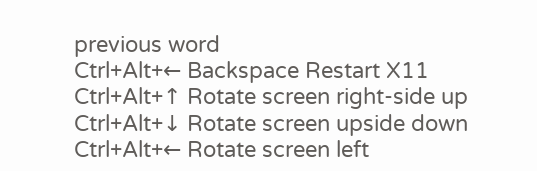previous word
Ctrl+Alt+← Backspace Restart X11
Ctrl+Alt+↑ Rotate screen right-side up
Ctrl+Alt+↓ Rotate screen upside down
Ctrl+Alt+← Rotate screen left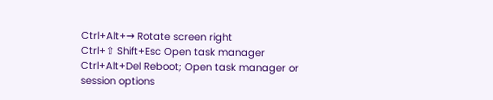Ctrl+Alt+→ Rotate screen right
Ctrl+⇧ Shift+Esc Open task manager
Ctrl+Alt+Del Reboot; Open task manager or session options